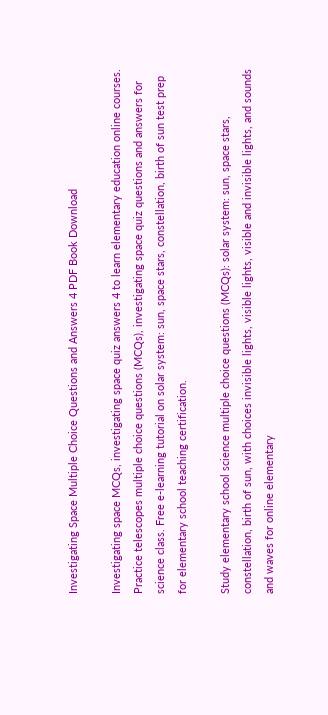Investigating Space Multiple Choice Questions and Answers 4 PDF Book Download

Investigating space MCQs, investigating space quiz answers 4 to learn elementary education online courses. Practice telescopes multiple choice questions (MCQs), investigating space quiz questions and answers for science class. Free e-learning tutorial on solar system: sun, space stars, constellation, birth of sun test prep for elementary school teaching certification.

Study elementary school science multiple choice questions (MCQs): solar system: sun, space stars, constellation, birth of sun, with choices invisible lights, visible lights, visible and invisible lights, and sounds and waves for online elementary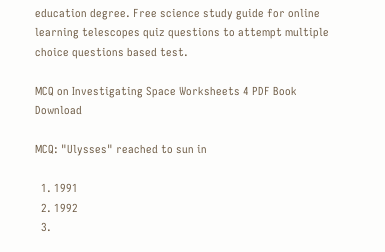education degree. Free science study guide for online learning telescopes quiz questions to attempt multiple choice questions based test.

MCQ on Investigating Space Worksheets 4 PDF Book Download

MCQ: "Ulysses" reached to sun in

  1. 1991
  2. 1992
  3.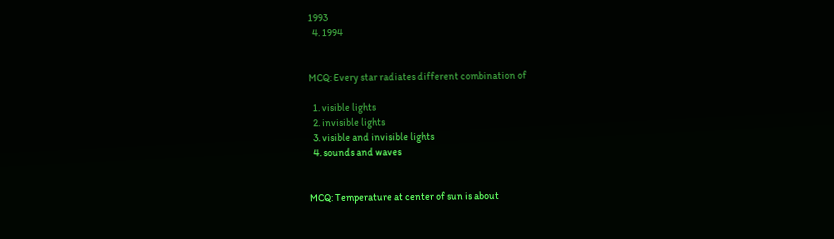1993
  4. 1994


MCQ: Every star radiates different combination of

  1. visible lights
  2. invisible lights
  3. visible and invisible lights
  4. sounds and waves


MCQ: Temperature at center of sun is about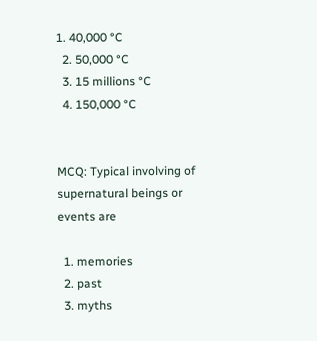1. 40,000 °C
  2. 50,000 °C
  3. 15 millions °C
  4. 150,000 °C


MCQ: Typical involving of supernatural beings or events are

  1. memories
  2. past
  3. myths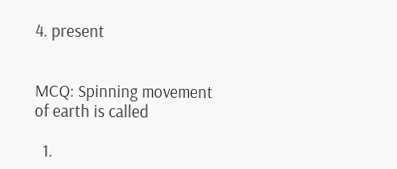4. present


MCQ: Spinning movement of earth is called

  1.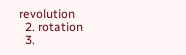revolution
  2. rotation
  3.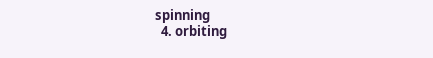spinning
  4. orbiting